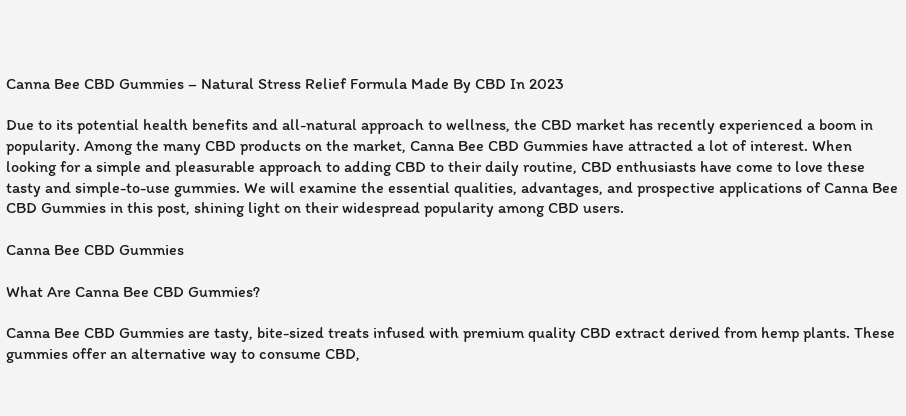Canna Bee CBD Gummies – Natural Stress Relief Formula Made By CBD In 2023

Due to its potential health benefits and all-natural approach to wellness, the CBD market has recently experienced a boom in popularity. Among the many CBD products on the market, Canna Bee CBD Gummies have attracted a lot of interest. When looking for a simple and pleasurable approach to adding CBD to their daily routine, CBD enthusiasts have come to love these tasty and simple-to-use gummies. We will examine the essential qualities, advantages, and prospective applications of Canna Bee CBD Gummies in this post, shining light on their widespread popularity among CBD users.

Canna Bee CBD Gummies

What Are Canna Bee CBD Gummies?

Canna Bee CBD Gummies are tasty, bite-sized treats infused with premium quality CBD extract derived from hemp plants. These gummies offer an alternative way to consume CBD,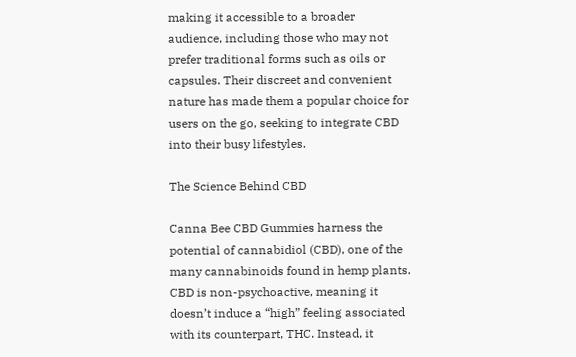making it accessible to a broader audience, including those who may not prefer traditional forms such as oils or capsules. Their discreet and convenient nature has made them a popular choice for users on the go, seeking to integrate CBD into their busy lifestyles.

The Science Behind CBD

Canna Bee CBD Gummies harness the potential of cannabidiol (CBD), one of the many cannabinoids found in hemp plants. CBD is non-psychoactive, meaning it doesn’t induce a “high” feeling associated with its counterpart, THC. Instead, it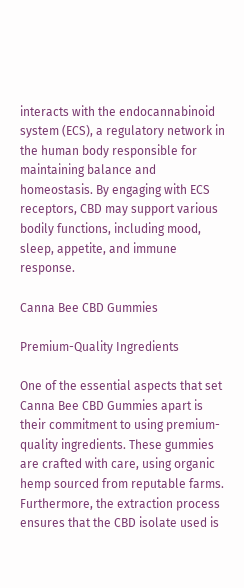interacts with the endocannabinoid system (ECS), a regulatory network in the human body responsible for maintaining balance and homeostasis. By engaging with ECS receptors, CBD may support various bodily functions, including mood, sleep, appetite, and immune response.

Canna Bee CBD Gummies

Premium-Quality Ingredients

One of the essential aspects that set Canna Bee CBD Gummies apart is their commitment to using premium-quality ingredients. These gummies are crafted with care, using organic hemp sourced from reputable farms. Furthermore, the extraction process ensures that the CBD isolate used is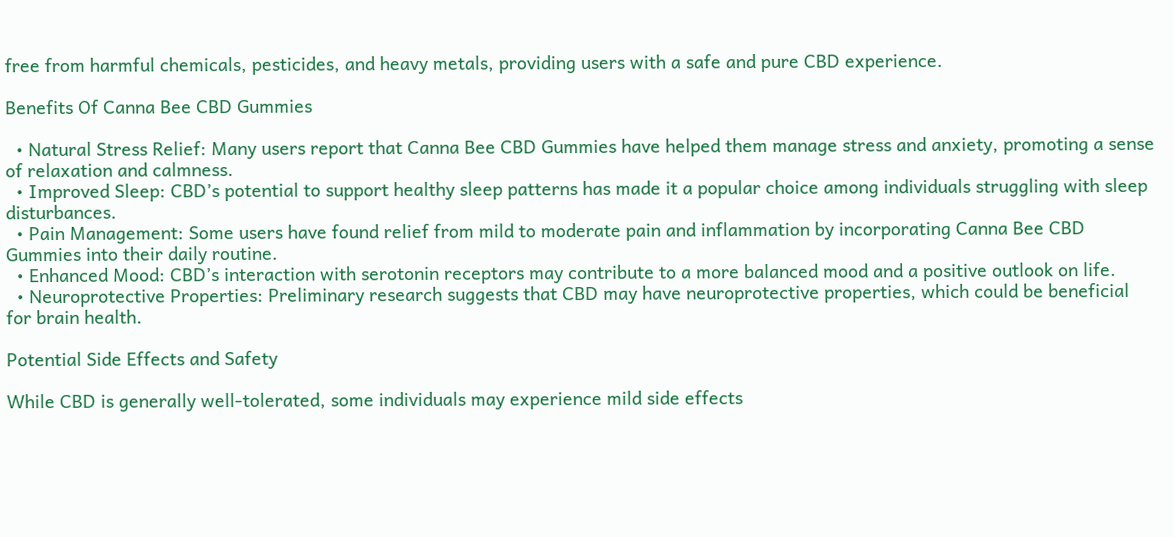free from harmful chemicals, pesticides, and heavy metals, providing users with a safe and pure CBD experience.

Benefits Of Canna Bee CBD Gummies

  • Natural Stress Relief: Many users report that Canna Bee CBD Gummies have helped them manage stress and anxiety, promoting a sense of relaxation and calmness.
  • Improved Sleep: CBD’s potential to support healthy sleep patterns has made it a popular choice among individuals struggling with sleep disturbances.
  • Pain Management: Some users have found relief from mild to moderate pain and inflammation by incorporating Canna Bee CBD Gummies into their daily routine.
  • Enhanced Mood: CBD’s interaction with serotonin receptors may contribute to a more balanced mood and a positive outlook on life.
  • Neuroprotective Properties: Preliminary research suggests that CBD may have neuroprotective properties, which could be beneficial for brain health.

Potential Side Effects and Safety

While CBD is generally well-tolerated, some individuals may experience mild side effects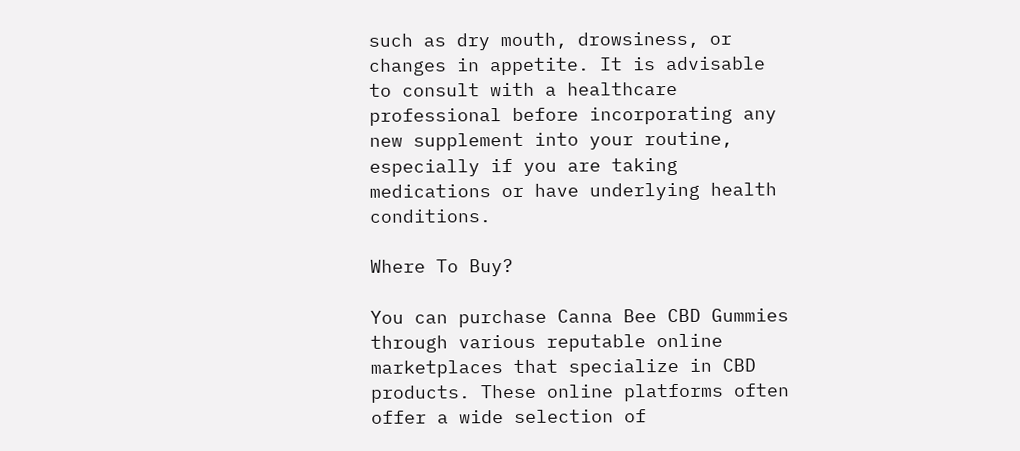such as dry mouth, drowsiness, or changes in appetite. It is advisable to consult with a healthcare professional before incorporating any new supplement into your routine, especially if you are taking medications or have underlying health conditions.

Where To Buy?

You can purchase Canna Bee CBD Gummies through various reputable online marketplaces that specialize in CBD products. These online platforms often offer a wide selection of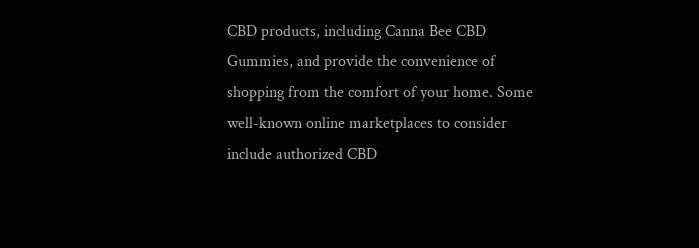CBD products, including Canna Bee CBD Gummies, and provide the convenience of shopping from the comfort of your home. Some well-known online marketplaces to consider include authorized CBD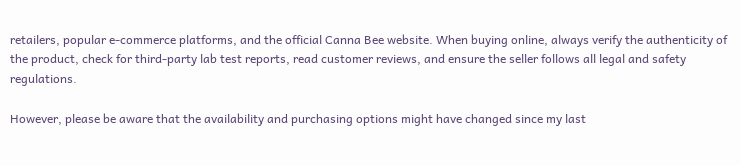retailers, popular e-commerce platforms, and the official Canna Bee website. When buying online, always verify the authenticity of the product, check for third-party lab test reports, read customer reviews, and ensure the seller follows all legal and safety regulations.

However, please be aware that the availability and purchasing options might have changed since my last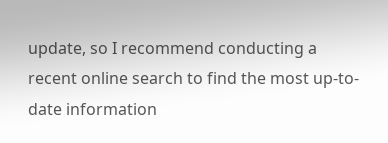update, so I recommend conducting a recent online search to find the most up-to-date information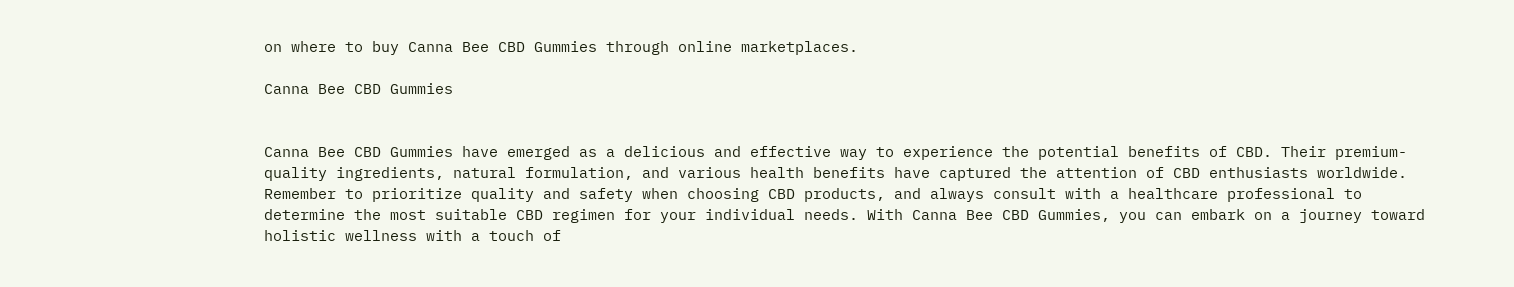on where to buy Canna Bee CBD Gummies through online marketplaces.

Canna Bee CBD Gummies


Canna Bee CBD Gummies have emerged as a delicious and effective way to experience the potential benefits of CBD. Their premium-quality ingredients, natural formulation, and various health benefits have captured the attention of CBD enthusiasts worldwide. Remember to prioritize quality and safety when choosing CBD products, and always consult with a healthcare professional to determine the most suitable CBD regimen for your individual needs. With Canna Bee CBD Gummies, you can embark on a journey toward holistic wellness with a touch of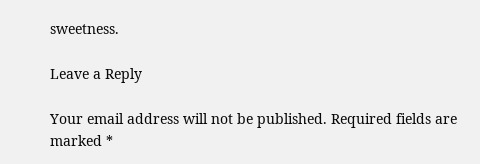sweetness.

Leave a Reply

Your email address will not be published. Required fields are marked *